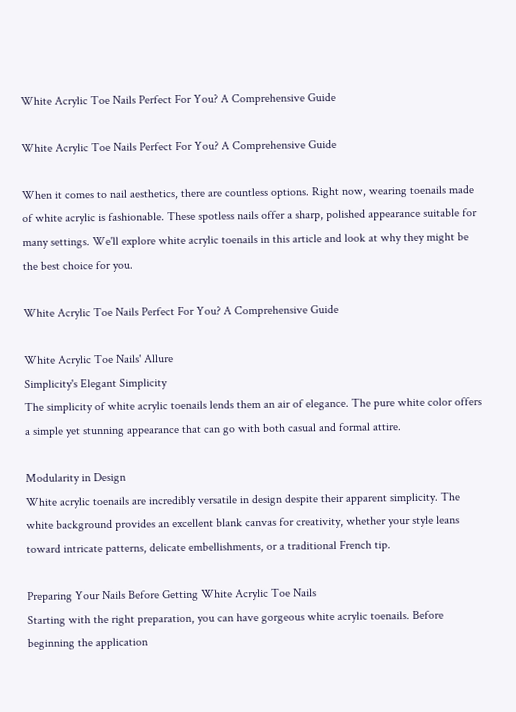White Acrylic Toe Nails Perfect For You? A Comprehensive Guide

White Acrylic Toe Nails Perfect For You? A Comprehensive Guide

When it comes to nail aesthetics, there are countless options. Right now, wearing toenails made of white acrylic is fashionable. These spotless nails offer a sharp, polished appearance suitable for many settings. We'll explore white acrylic toenails in this article and look at why they might be the best choice for you.

White Acrylic Toe Nails Perfect For You? A Comprehensive Guide

White Acrylic Toe Nails' Allure
Simplicity's Elegant Simplicity
The simplicity of white acrylic toenails lends them an air of elegance. The pure white color offers a simple yet stunning appearance that can go with both casual and formal attire.

Modularity in Design
White acrylic toenails are incredibly versatile in design despite their apparent simplicity. The white background provides an excellent blank canvas for creativity, whether your style leans toward intricate patterns, delicate embellishments, or a traditional French tip.

Preparing Your Nails Before Getting White Acrylic Toe Nails
Starting with the right preparation, you can have gorgeous white acrylic toenails. Before beginning the application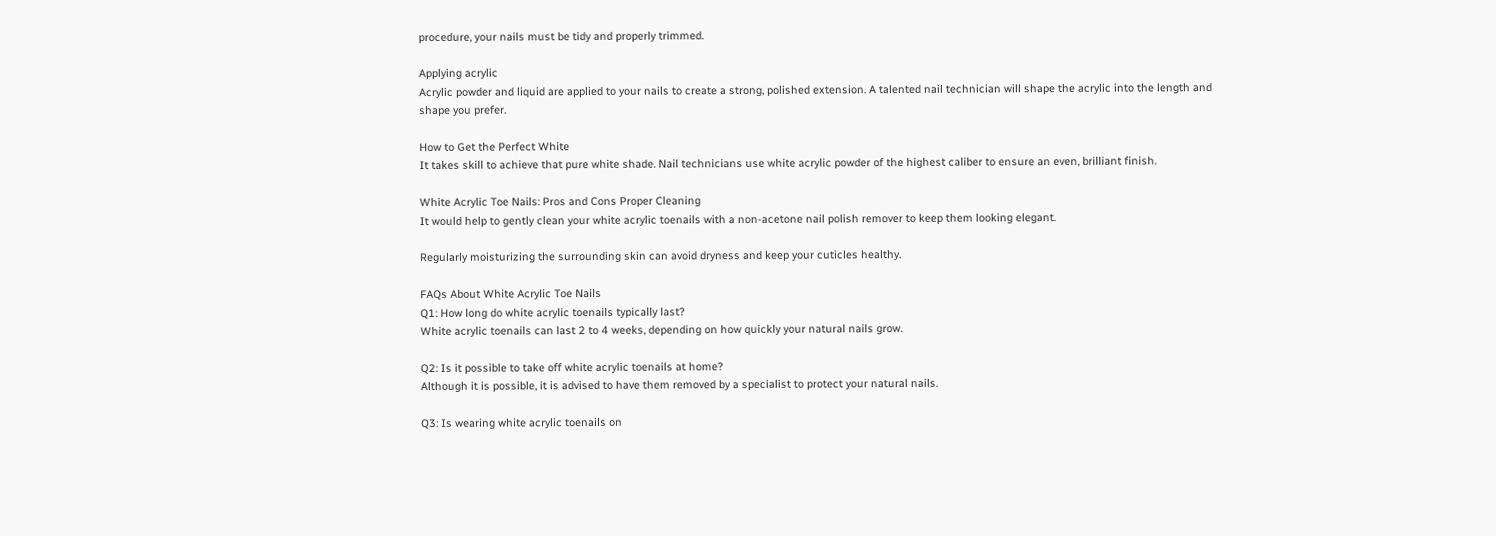procedure, your nails must be tidy and properly trimmed.

Applying acrylic
Acrylic powder and liquid are applied to your nails to create a strong, polished extension. A talented nail technician will shape the acrylic into the length and shape you prefer.

How to Get the Perfect White
It takes skill to achieve that pure white shade. Nail technicians use white acrylic powder of the highest caliber to ensure an even, brilliant finish.

White Acrylic Toe Nails: Pros and Cons Proper Cleaning
It would help to gently clean your white acrylic toenails with a non-acetone nail polish remover to keep them looking elegant.

Regularly moisturizing the surrounding skin can avoid dryness and keep your cuticles healthy.

FAQs About White Acrylic Toe Nails
Q1: How long do white acrylic toenails typically last?
White acrylic toenails can last 2 to 4 weeks, depending on how quickly your natural nails grow.

Q2: Is it possible to take off white acrylic toenails at home?
Although it is possible, it is advised to have them removed by a specialist to protect your natural nails.

Q3: Is wearing white acrylic toenails on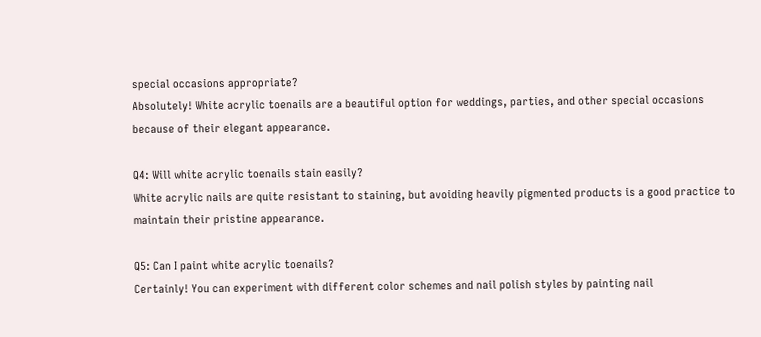special occasions appropriate?
Absolutely! White acrylic toenails are a beautiful option for weddings, parties, and other special occasions because of their elegant appearance.

Q4: Will white acrylic toenails stain easily?
White acrylic nails are quite resistant to staining, but avoiding heavily pigmented products is a good practice to maintain their pristine appearance.

Q5: Can I paint white acrylic toenails?
Certainly! You can experiment with different color schemes and nail polish styles by painting nail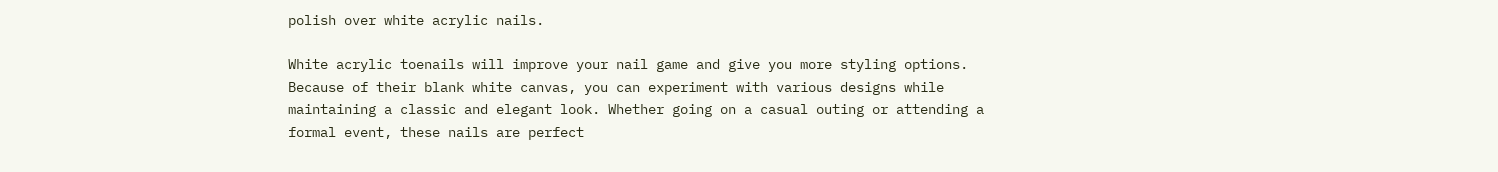polish over white acrylic nails.

White acrylic toenails will improve your nail game and give you more styling options. Because of their blank white canvas, you can experiment with various designs while maintaining a classic and elegant look. Whether going on a casual outing or attending a formal event, these nails are perfect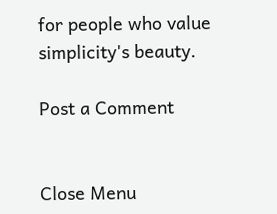for people who value simplicity's beauty.

Post a Comment


Close Menu